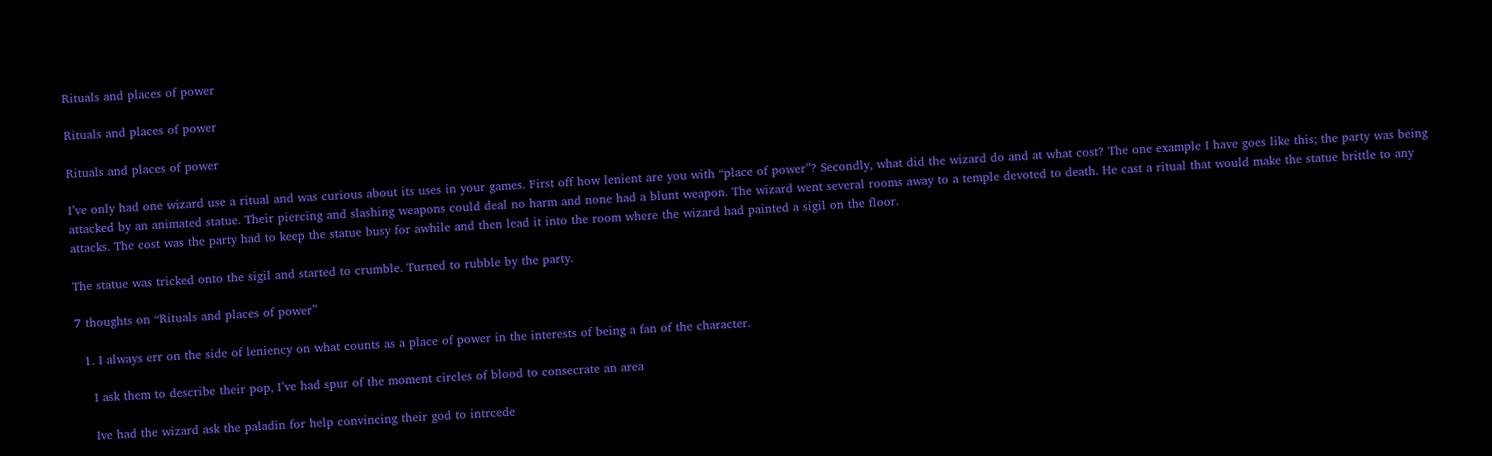Rituals and places of power

Rituals and places of power

Rituals and places of power

I’ve only had one wizard use a ritual and was curious about its uses in your games. First off how lenient are you with “place of power”? Secondly, what did the wizard do and at what cost? The one example I have goes like this; the party was being attacked by an animated statue. Their piercing and slashing weapons could deal no harm and none had a blunt weapon. The wizard went several rooms away to a temple devoted to death. He cast a ritual that would make the statue brittle to any attacks. The cost was the party had to keep the statue busy for awhile and then lead it into the room where the wizard had painted a sigil on the floor.

The statue was tricked onto the sigil and started to crumble. Turned to rubble by the party.

7 thoughts on “Rituals and places of power”

  1. I always err on the side of leniency on what counts as a place of power in the interests of being a fan of the character.

    I ask them to describe their pop, I’ve had spur of the moment circles of blood to consecrate an area

    Ive had the wizard ask the paladin for help convincing their god to intrcede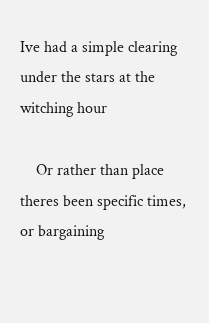Ive had a simple clearing under the stars at the witching hour

    Or rather than place theres been specific times, or bargaining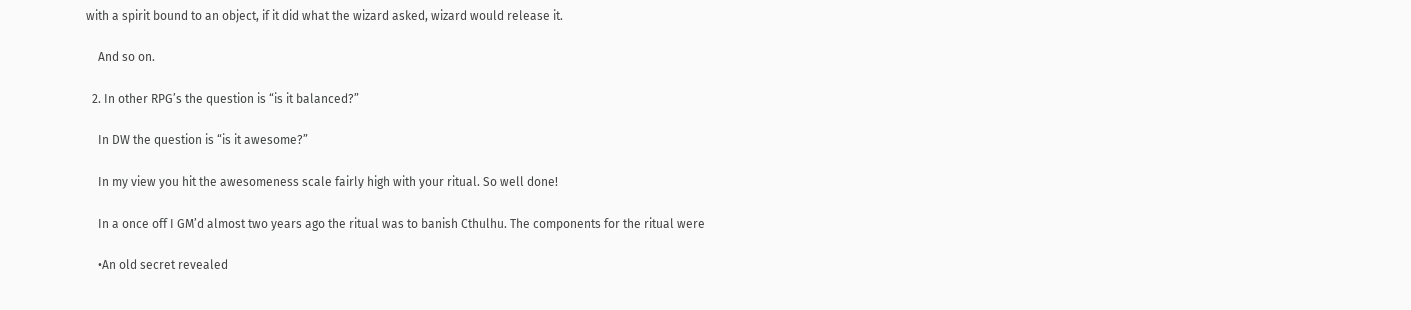with a spirit bound to an object, if it did what the wizard asked, wizard would release it.

    And so on.

  2. In other RPG’s the question is “is it balanced?”

    In DW the question is “is it awesome?”

    In my view you hit the awesomeness scale fairly high with your ritual. So well done!

    In a once off I GM’d almost two years ago the ritual was to banish Cthulhu. The components for the ritual were

    •An old secret revealed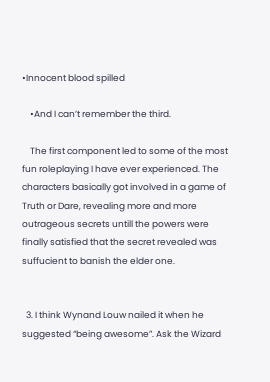•Innocent blood spilled

    •And I can’t remember the third.

    The first component led to some of the most fun roleplaying I have ever experienced. The characters basically got involved in a game of Truth or Dare, revealing more and more outrageous secrets untill the powers were finally satisfied that the secret revealed was suffucient to banish the elder one.


  3. I think Wynand Louw nailed it when he suggested “being awesome”. Ask the Wizard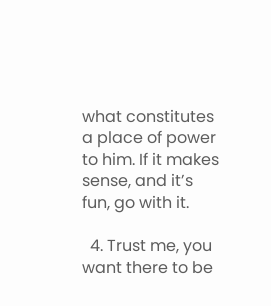what constitutes a place of power to him. If it makes sense, and it’s fun, go with it.

  4. Trust me, you want there to be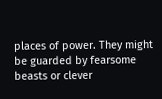places of power. They might be guarded by fearsome beasts or clever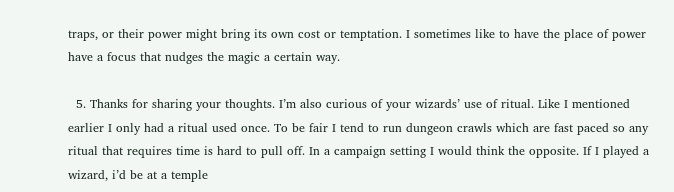traps, or their power might bring its own cost or temptation. I sometimes like to have the place of power have a focus that nudges the magic a certain way.

  5. Thanks for sharing your thoughts. I’m also curious of your wizards’ use of ritual. Like I mentioned earlier I only had a ritual used once. To be fair I tend to run dungeon crawls which are fast paced so any ritual that requires time is hard to pull off. In a campaign setting I would think the opposite. If I played a wizard, i’d be at a temple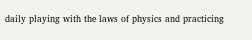daily playing with the laws of physics and practicing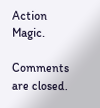Action Magic.

Comments are closed.